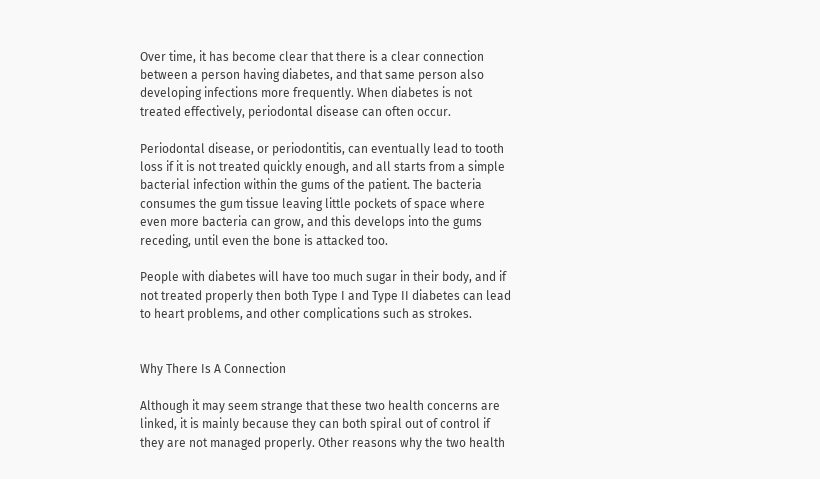Over time, it has become clear that there is a clear connection between a person having diabetes, and that same person also developing infections more frequently. When diabetes is not treated effectively, periodontal disease can often occur.

Periodontal disease, or periodontitis, can eventually lead to tooth loss if it is not treated quickly enough, and all starts from a simple bacterial infection within the gums of the patient. The bacteria consumes the gum tissue leaving little pockets of space where even more bacteria can grow, and this develops into the gums receding, until even the bone is attacked too.

People with diabetes will have too much sugar in their body, and if not treated properly then both Type I and Type II diabetes can lead to heart problems, and other complications such as strokes.


Why There Is A Connection

Although it may seem strange that these two health concerns are linked, it is mainly because they can both spiral out of control if they are not managed properly. Other reasons why the two health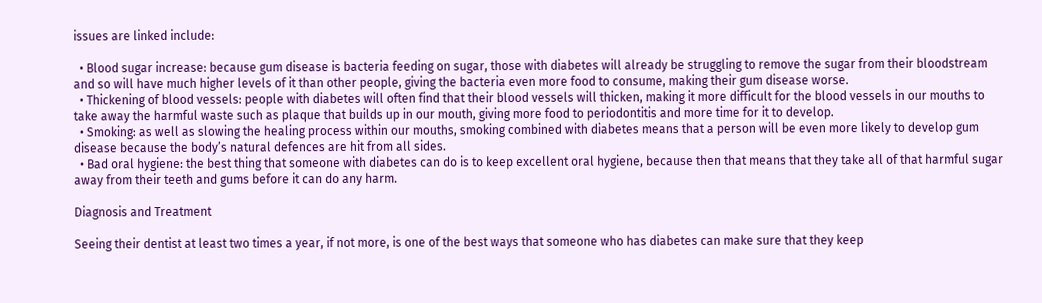issues are linked include:

  • Blood sugar increase: because gum disease is bacteria feeding on sugar, those with diabetes will already be struggling to remove the sugar from their bloodstream and so will have much higher levels of it than other people, giving the bacteria even more food to consume, making their gum disease worse.
  • Thickening of blood vessels: people with diabetes will often find that their blood vessels will thicken, making it more difficult for the blood vessels in our mouths to take away the harmful waste such as plaque that builds up in our mouth, giving more food to periodontitis and more time for it to develop.
  • Smoking: as well as slowing the healing process within our mouths, smoking combined with diabetes means that a person will be even more likely to develop gum disease because the body’s natural defences are hit from all sides.
  • Bad oral hygiene: the best thing that someone with diabetes can do is to keep excellent oral hygiene, because then that means that they take all of that harmful sugar away from their teeth and gums before it can do any harm.

Diagnosis and Treatment

Seeing their dentist at least two times a year, if not more, is one of the best ways that someone who has diabetes can make sure that they keep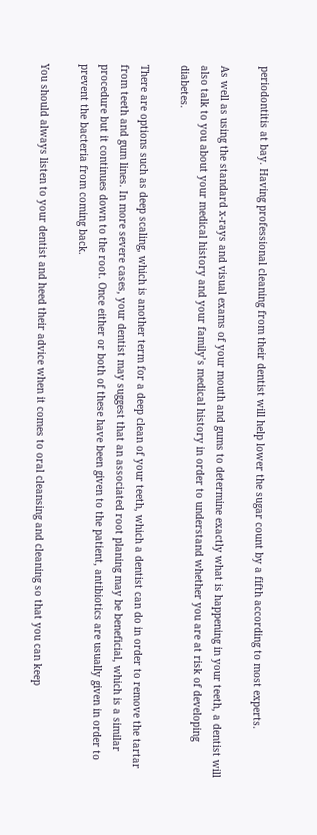periodontitis at bay. Having professional cleaning from their dentist will help lower the sugar count by a fifth according to most experts.

As well as using the standard x-rays and visual exams of your mouth and gums to determine exactly what is happening in your teeth, a dentist will also talk to you about your medical history and your family’s medical history in order to understand whether you are at risk of developing diabetes.

There are options such as deep scaling, which is another term for a deep clean of your teeth, which a dentist can do in order to remove the tartar from teeth and gum lines. In more severe cases, your dentist may suggest that an associated root planing may be beneficial, which is a similar procedure but it continues down to the root. Once either or both of these have been given to the patient, antibiotics are usually given in order to prevent the bacteria from coming back.

You should always listen to your dentist and heed their advice when it comes to oral cleansing and cleaning so that you can keep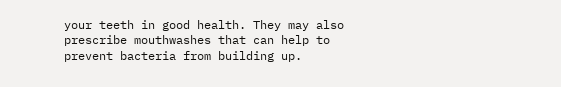your teeth in good health. They may also prescribe mouthwashes that can help to prevent bacteria from building up.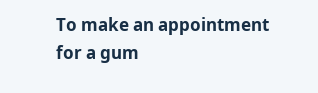To make an appointment for a gum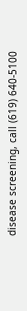disease screening, call (619) 640-5100